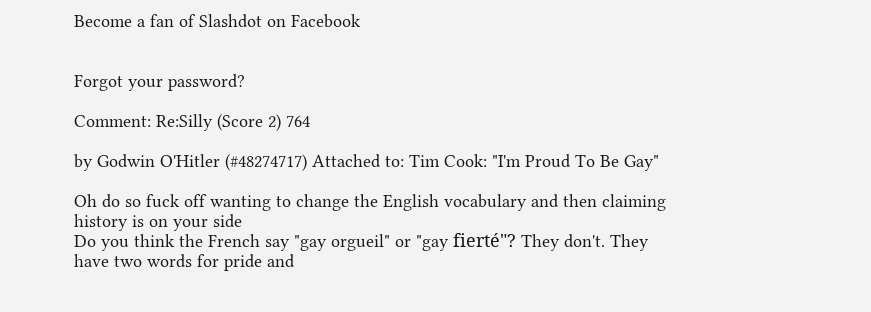Become a fan of Slashdot on Facebook


Forgot your password?

Comment: Re:Silly (Score 2) 764

by Godwin O'Hitler (#48274717) Attached to: Tim Cook: "I'm Proud To Be Gay"

Oh do so fuck off wanting to change the English vocabulary and then claiming history is on your side
Do you think the French say "gay orgueil" or "gay fierté"? They don't. They have two words for pride and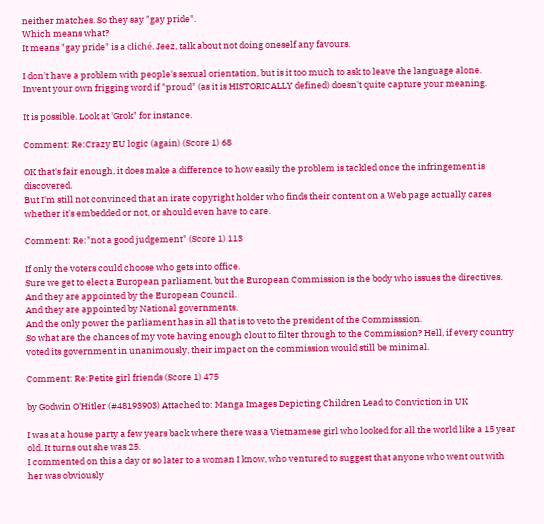neither matches. So they say "gay pride".
Which means what?
It means "gay pride" is a cliché. Jeez, talk about not doing oneself any favours.

I don't have a problem with people's sexual orientation, but is it too much to ask to leave the language alone.
Invent your own frigging word if "proud" (as it is HISTORICALLY defined) doesn't quite capture your meaning.

It is possible. Look at 'Grok" for instance.

Comment: Re:Crazy EU logic (again) (Score 1) 68

OK that's fair enough, it does make a difference to how easily the problem is tackled once the infringement is discovered.
But I'm still not convinced that an irate copyright holder who finds their content on a Web page actually cares whether it's embedded or not, or should even have to care.

Comment: Re:"not a good judgement" (Score 1) 113

If only the voters could choose who gets into office.
Sure we get to elect a European parliament, but the European Commission is the body who issues the directives.
And they are appointed by the European Council.
And they are appointed by National governments.
And the only power the parliament has in all that is to veto the president of the Commisssion.
So what are the chances of my vote having enough clout to filter through to the Commission? Hell, if every country voted its government in unanimously, their impact on the commission would still be minimal.

Comment: Re:Petite girl friends (Score 1) 475

by Godwin O'Hitler (#48193903) Attached to: Manga Images Depicting Children Lead to Conviction in UK

I was at a house party a few years back where there was a Vietnamese girl who looked for all the world like a 15 year old. It turns out she was 25.
I commented on this a day or so later to a woman I know, who ventured to suggest that anyone who went out with her was obviously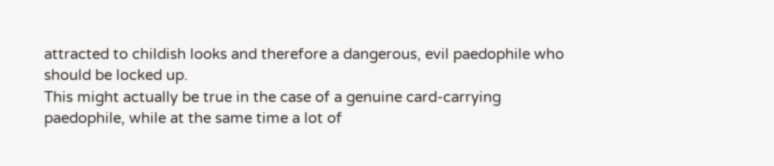attracted to childish looks and therefore a dangerous, evil paedophile who should be locked up.
This might actually be true in the case of a genuine card-carrying paedophile, while at the same time a lot of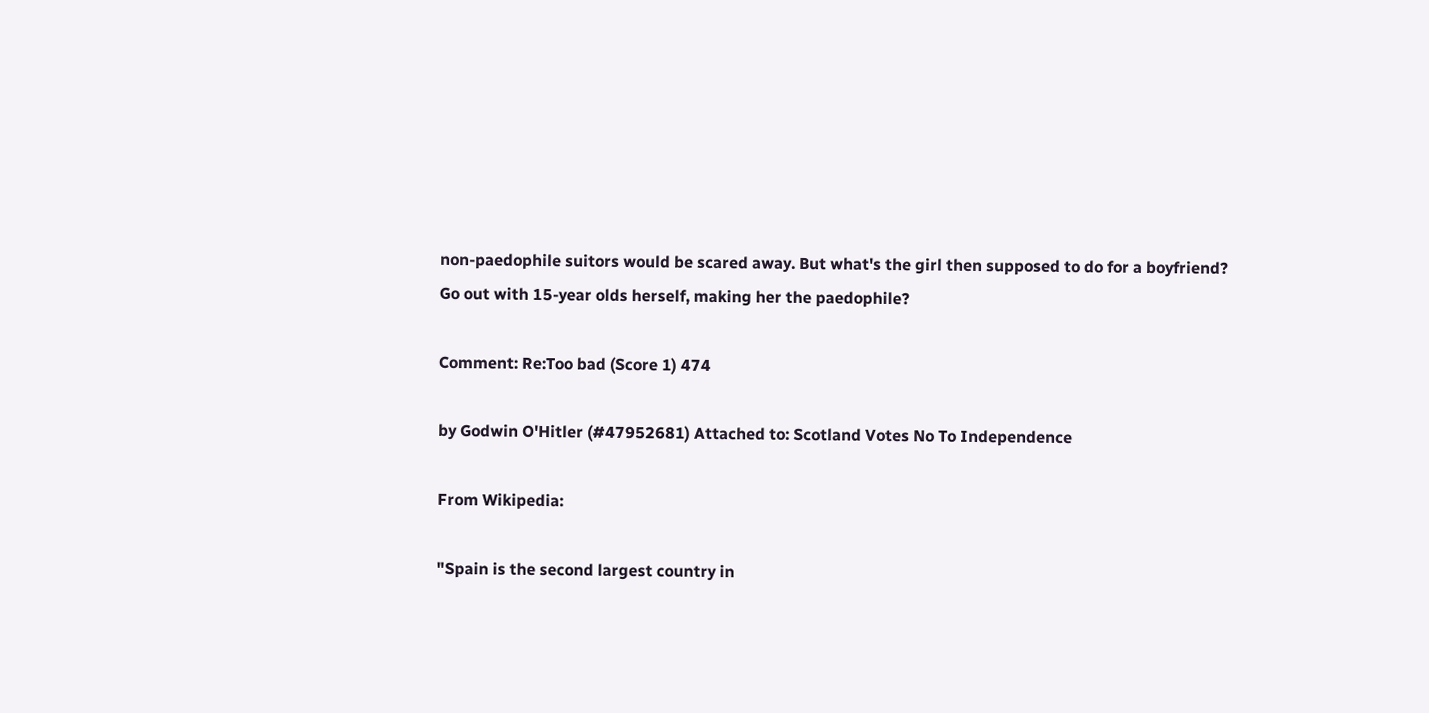non-paedophile suitors would be scared away. But what's the girl then supposed to do for a boyfriend? Go out with 15-year olds herself, making her the paedophile?

Comment: Re:Too bad (Score 1) 474

by Godwin O'Hitler (#47952681) Attached to: Scotland Votes No To Independence

From Wikipedia:

"Spain is the second largest country in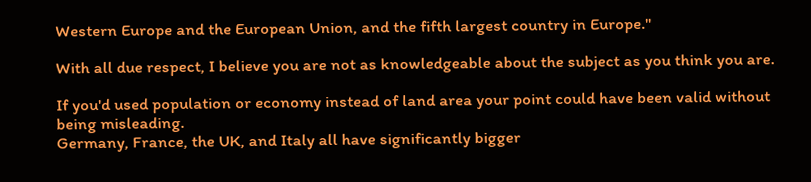Western Europe and the European Union, and the fifth largest country in Europe."

With all due respect, I believe you are not as knowledgeable about the subject as you think you are.

If you'd used population or economy instead of land area your point could have been valid without being misleading.
Germany, France, the UK, and Italy all have significantly bigger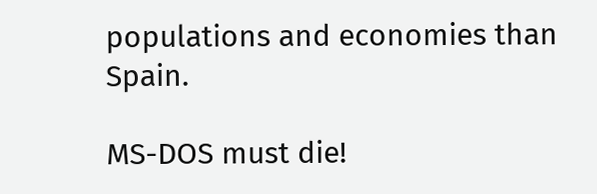populations and economies than Spain.

MS-DOS must die!